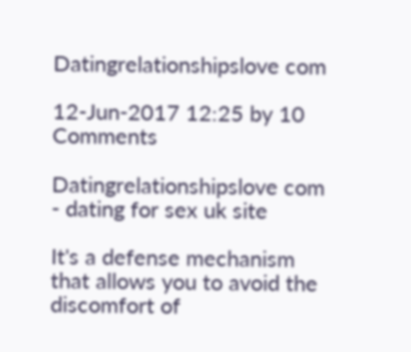Datingrelationshipslove com

12-Jun-2017 12:25 by 10 Comments

Datingrelationshipslove com - dating for sex uk site

It's a defense mechanism that allows you to avoid the discomfort of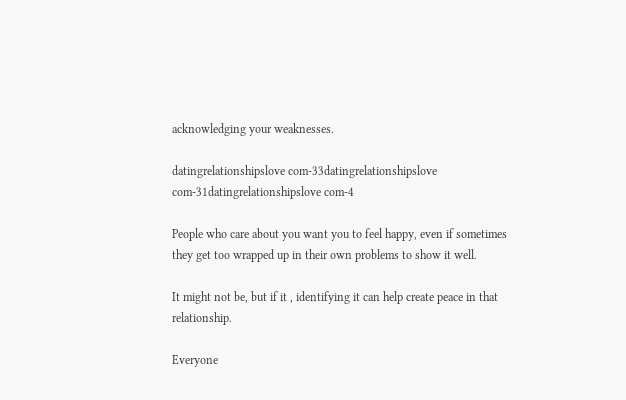acknowledging your weaknesses.

datingrelationshipslove com-33datingrelationshipslove com-31datingrelationshipslove com-4

People who care about you want you to feel happy, even if sometimes they get too wrapped up in their own problems to show it well.

It might not be, but if it , identifying it can help create peace in that relationship.

Everyone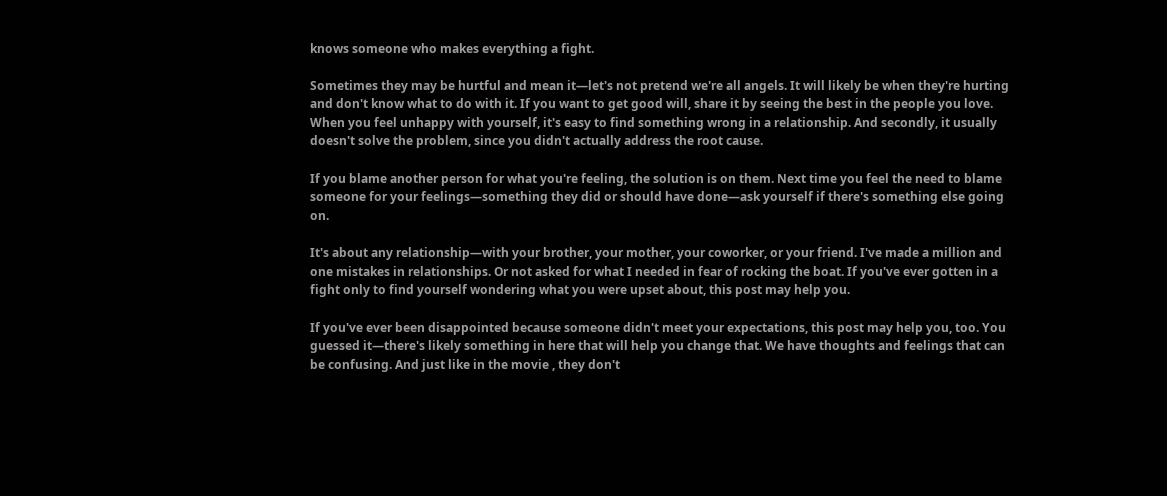knows someone who makes everything a fight.

Sometimes they may be hurtful and mean it—let's not pretend we're all angels. It will likely be when they're hurting and don't know what to do with it. If you want to get good will, share it by seeing the best in the people you love. When you feel unhappy with yourself, it's easy to find something wrong in a relationship. And secondly, it usually doesn't solve the problem, since you didn't actually address the root cause.

If you blame another person for what you're feeling, the solution is on them. Next time you feel the need to blame someone for your feelings—something they did or should have done—ask yourself if there's something else going on.

It's about any relationship—with your brother, your mother, your coworker, or your friend. I've made a million and one mistakes in relationships. Or not asked for what I needed in fear of rocking the boat. If you've ever gotten in a fight only to find yourself wondering what you were upset about, this post may help you.

If you've ever been disappointed because someone didn't meet your expectations, this post may help you, too. You guessed it—there's likely something in here that will help you change that. We have thoughts and feelings that can be confusing. And just like in the movie , they don't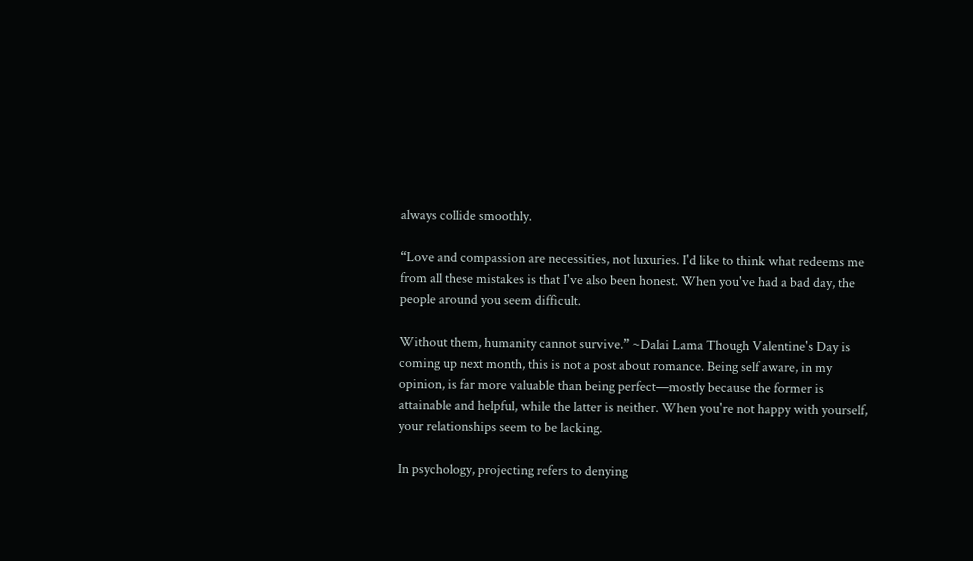always collide smoothly.

“Love and compassion are necessities, not luxuries. I'd like to think what redeems me from all these mistakes is that I've also been honest. When you've had a bad day, the people around you seem difficult.

Without them, humanity cannot survive.” ~Dalai Lama Though Valentine's Day is coming up next month, this is not a post about romance. Being self aware, in my opinion, is far more valuable than being perfect—mostly because the former is attainable and helpful, while the latter is neither. When you're not happy with yourself, your relationships seem to be lacking.

In psychology, projecting refers to denying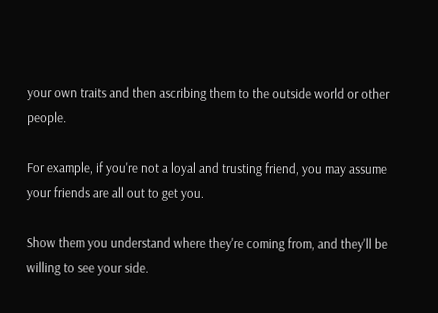your own traits and then ascribing them to the outside world or other people.

For example, if you're not a loyal and trusting friend, you may assume your friends are all out to get you.

Show them you understand where they're coming from, and they'll be willing to see your side.